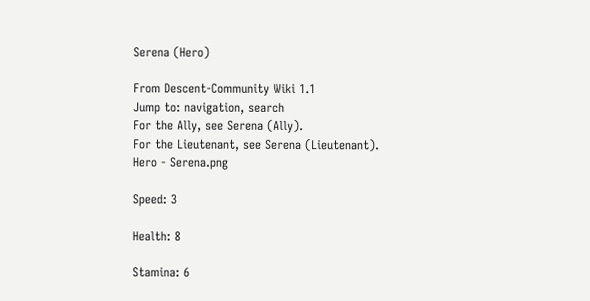Serena (Hero)

From Descent-Community Wiki 1.1
Jump to: navigation, search
For the Ally, see Serena (Ally).
For the Lieutenant, see Serena (Lieutenant).
Hero - Serena.png

Speed: 3

Health: 8

Stamina: 6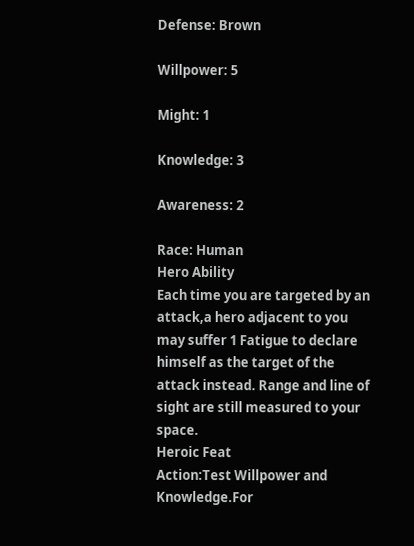Defense: Brown

Willpower: 5

Might: 1

Knowledge: 3

Awareness: 2

Race: Human
Hero Ability
Each time you are targeted by an attack,a hero adjacent to you may suffer 1 Fatigue to declare himself as the target of the attack instead. Range and line of sight are still measured to your space.
Heroic Feat
Action:Test Willpower and Knowledge.For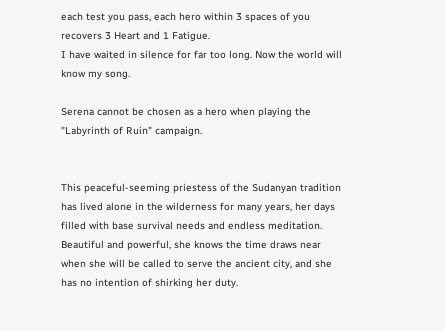each test you pass, each hero within 3 spaces of you recovers 3 Heart and 1 Fatigue.
I have waited in silence for far too long. Now the world will know my song.

Serena cannot be chosen as a hero when playing the "Labyrinth of Ruin" campaign.


This peaceful-seeming priestess of the Sudanyan tradition has lived alone in the wilderness for many years, her days filled with base survival needs and endless meditation. Beautiful and powerful, she knows the time draws near when she will be called to serve the ancient city, and she has no intention of shirking her duty.